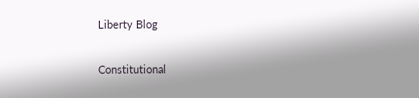Liberty Blog

Constitutional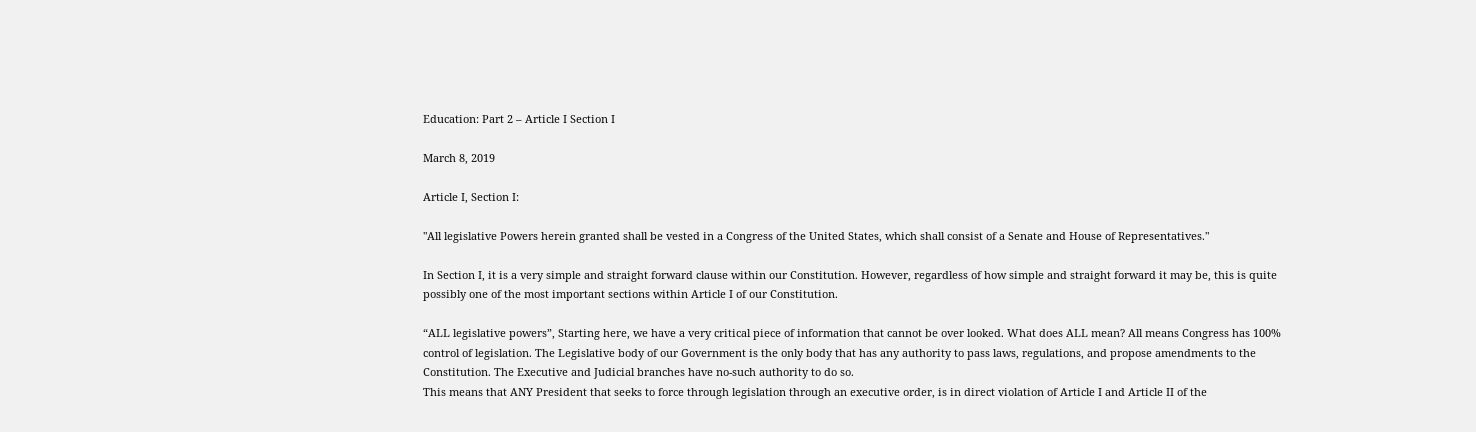Education: Part 2 – Article I Section I

March 8, 2019

Article I, Section I:

"All legislative Powers herein granted shall be vested in a Congress of the United States, which shall consist of a Senate and House of Representatives."

In Section I, it is a very simple and straight forward clause within our Constitution. However, regardless of how simple and straight forward it may be, this is quite possibly one of the most important sections within Article I of our Constitution.

“ALL legislative powers”, Starting here, we have a very critical piece of information that cannot be over looked. What does ALL mean? All means Congress has 100% control of legislation. The Legislative body of our Government is the only body that has any authority to pass laws, regulations, and propose amendments to the Constitution. The Executive and Judicial branches have no-such authority to do so.
This means that ANY President that seeks to force through legislation through an executive order, is in direct violation of Article I and Article II of the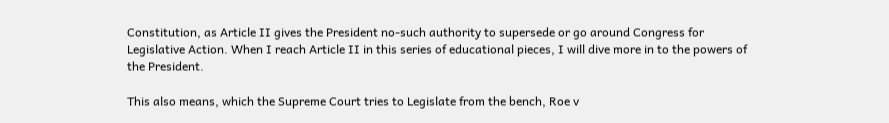Constitution, as Article II gives the President no-such authority to supersede or go around Congress for Legislative Action. When I reach Article II in this series of educational pieces, I will dive more in to the powers of the President.

This also means, which the Supreme Court tries to Legislate from the bench, Roe v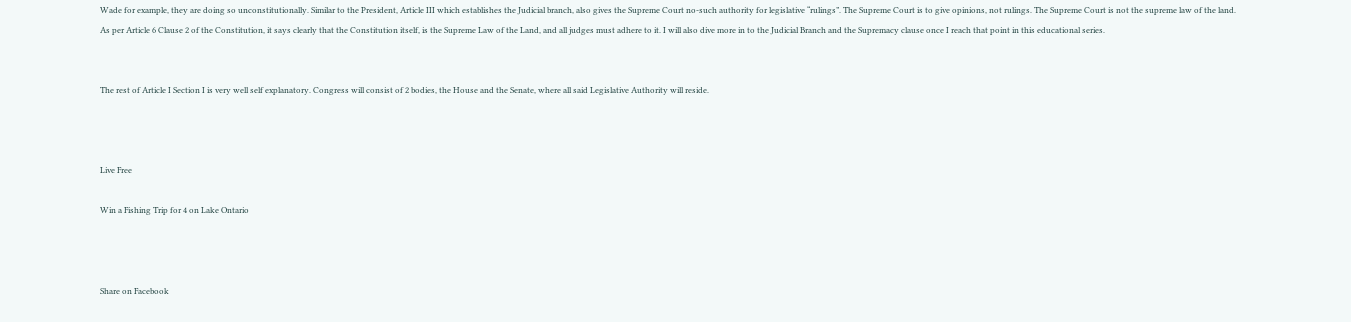Wade for example, they are doing so unconstitutionally. Similar to the President, Article III which establishes the Judicial branch, also gives the Supreme Court no-such authority for legislative “rulings”. The Supreme Court is to give opinions, not rulings. The Supreme Court is not the supreme law of the land. As per Article 6 Clause 2 of the Constitution, it says clearly that the Constitution itself, is the Supreme Law of the Land, and all judges must adhere to it. I will also dive more in to the Judicial Branch and the Supremacy clause once I reach that point in this educational series.


The rest of Article I Section I is very well self explanatory. Congress will consist of 2 bodies, the House and the Senate, where all said Legislative Authority will reside.



Live Free

Win a Fishing Trip for 4 on Lake Ontario



Share on Facebook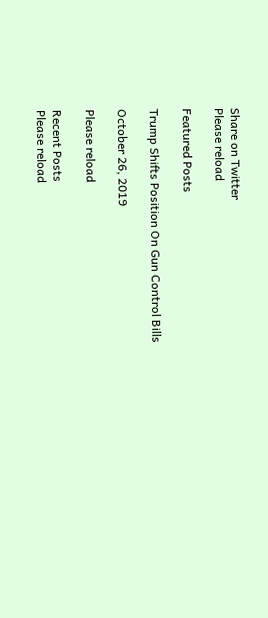Share on Twitter
Please reload

Featured Posts

Trump Shifts Position On Gun Control Bills

October 26, 2019

Please reload

Recent Posts
Please reload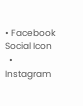• Facebook Social Icon
  • Instagram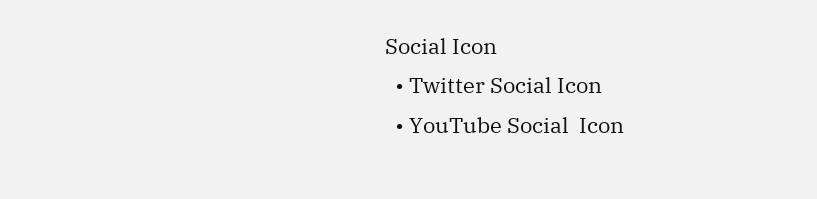Social Icon
  • Twitter Social Icon
  • YouTube Social  Icon